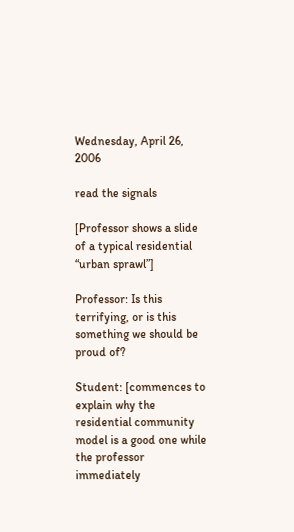Wednesday, April 26, 2006

read the signals

[Professor shows a slide of a typical residential “urban sprawl”]

Professor: Is this terrifying, or is this something we should be proud of?

Student: [commences to explain why the residential community model is a good one while the professor immediately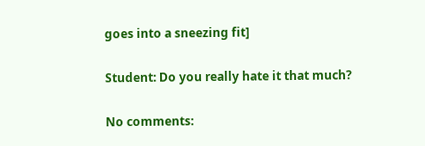goes into a sneezing fit]

Student: Do you really hate it that much?

No comments: